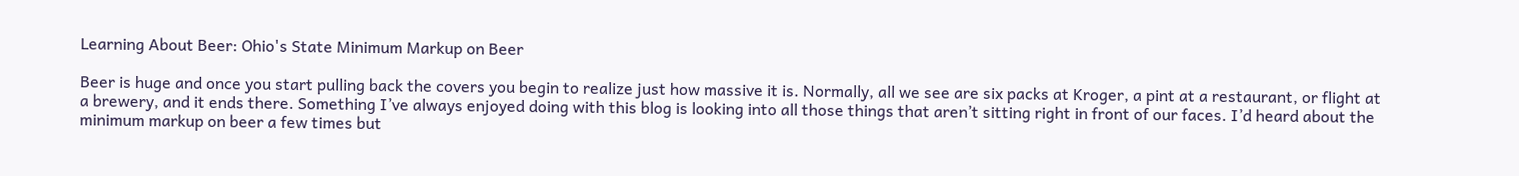Learning About Beer: Ohio's State Minimum Markup on Beer

Beer is huge and once you start pulling back the covers you begin to realize just how massive it is. Normally, all we see are six packs at Kroger, a pint at a restaurant, or flight at a brewery, and it ends there. Something I’ve always enjoyed doing with this blog is looking into all those things that aren’t sitting right in front of our faces. I’d heard about the minimum markup on beer a few times but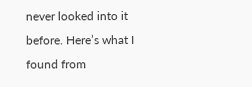never looked into it before. Here’s what I found from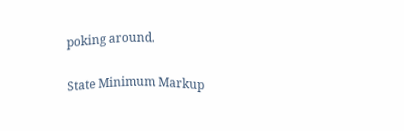poking around.

State Minimum Markup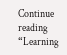Continue reading “Learning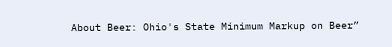About Beer: Ohio's State Minimum Markup on Beer”